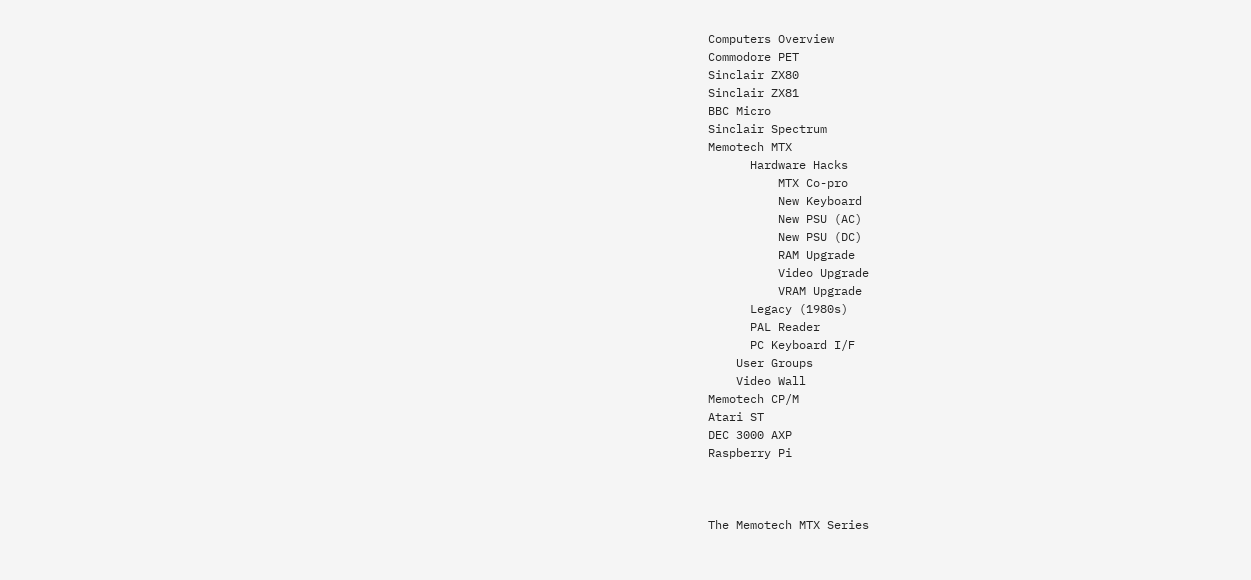Computers Overview
Commodore PET
Sinclair ZX80
Sinclair ZX81
BBC Micro
Sinclair Spectrum
Memotech MTX
      Hardware Hacks
          MTX Co-pro
          New Keyboard
          New PSU (AC)
          New PSU (DC)
          RAM Upgrade
          Video Upgrade
          VRAM Upgrade
      Legacy (1980s)
      PAL Reader
      PC Keyboard I/F
    User Groups
    Video Wall
Memotech CP/M
Atari ST
DEC 3000 AXP
Raspberry Pi



The Memotech MTX Series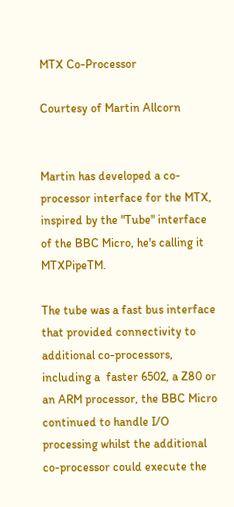MTX Co-Processor

Courtesy of Martin Allcorn


Martin has developed a co-processor interface for the MTX, inspired by the "Tube" interface of the BBC Micro, he's calling it MTXPipeTM.

The tube was a fast bus interface that provided connectivity to additional co-processors, including a  faster 6502, a Z80 or an ARM processor, the BBC Micro continued to handle I/O processing whilst the additional co-processor could execute the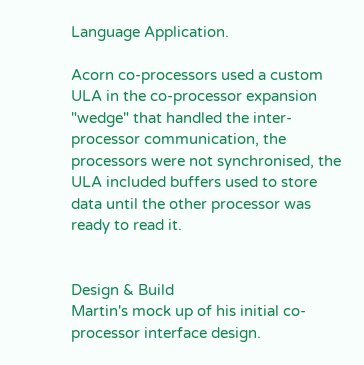Language Application.

Acorn co-processors used a custom ULA in the co-processor expansion "wedge" that handled the inter-processor communication, the processors were not synchronised, the ULA included buffers used to store data until the other processor was ready to read it.


Design & Build
Martin's mock up of his initial co-processor interface design.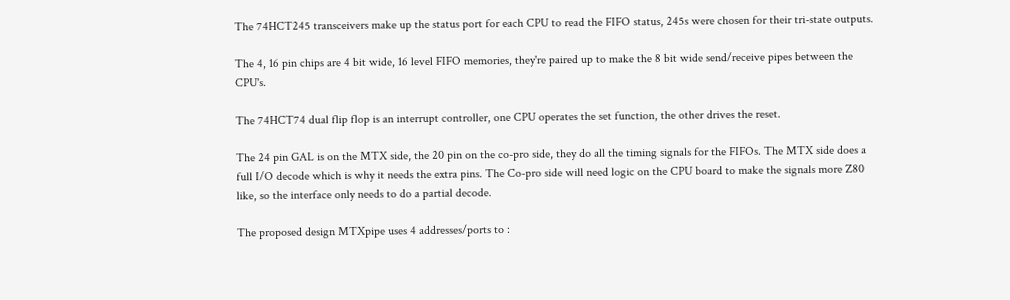The 74HCT245 transceivers make up the status port for each CPU to read the FIFO status, 245s were chosen for their tri-state outputs.

The 4, 16 pin chips are 4 bit wide, 16 level FIFO memories, they're paired up to make the 8 bit wide send/receive pipes between the CPU's.

The 74HCT74 dual flip flop is an interrupt controller, one CPU operates the set function, the other drives the reset.

The 24 pin GAL is on the MTX side, the 20 pin on the co-pro side, they do all the timing signals for the FIFOs. The MTX side does a full I/O decode which is why it needs the extra pins. The Co-pro side will need logic on the CPU board to make the signals more Z80 like, so the interface only needs to do a partial decode.

The proposed design MTXpipe uses 4 addresses/ports to :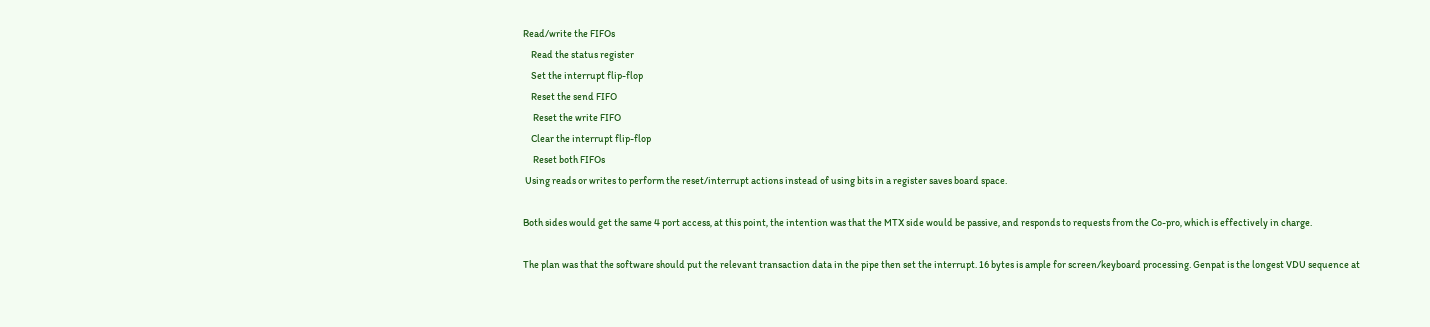Read/write the FIFOs
    Read the status register
    Set the interrupt flip-flop
    Reset the send FIFO
     Reset the write FIFO
    Clear the interrupt flip-flop
     Reset both FIFOs
 Using reads or writes to perform the reset/interrupt actions instead of using bits in a register saves board space.

Both sides would get the same 4 port access, at this point, the intention was that the MTX side would be passive, and responds to requests from the Co-pro, which is effectively in charge.

The plan was that the software should put the relevant transaction data in the pipe then set the interrupt. 16 bytes is ample for screen/keyboard processing. Genpat is the longest VDU sequence at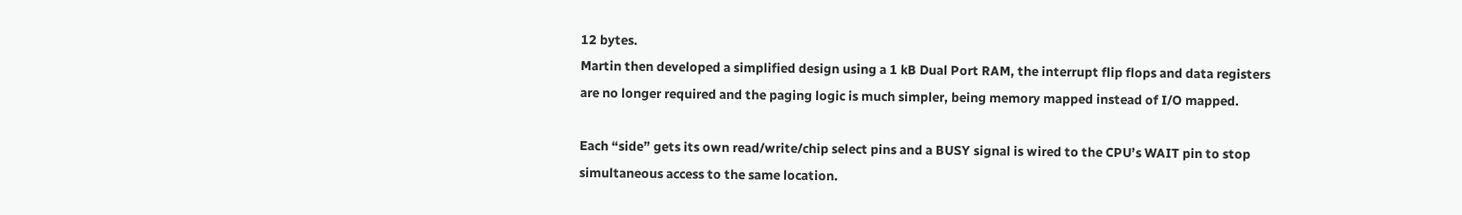12 bytes.
Martin then developed a simplified design using a 1 kB Dual Port RAM, the interrupt flip flops and data registers are no longer required and the paging logic is much simpler, being memory mapped instead of I/O mapped.

Each “side” gets its own read/write/chip select pins and a BUSY signal is wired to the CPU’s WAIT pin to stop simultaneous access to the same location.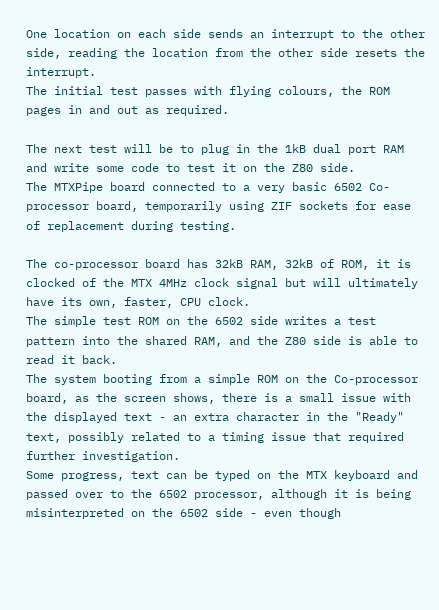One location on each side sends an interrupt to the other side, reading the location from the other side resets the interrupt.
The initial test passes with flying colours, the ROM pages in and out as required.

The next test will be to plug in the 1kB dual port RAM and write some code to test it on the Z80 side.
The MTXPipe board connected to a very basic 6502 Co-processor board, temporarily using ZIF sockets for ease of replacement during testing.

The co-processor board has 32kB RAM, 32kB of ROM, it is clocked of the MTX 4MHz clock signal but will ultimately have its own, faster, CPU clock.
The simple test ROM on the 6502 side writes a test pattern into the shared RAM, and the Z80 side is able to read it back.
The system booting from a simple ROM on the Co-processor board, as the screen shows, there is a small issue with the displayed text - an extra character in the "Ready" text, possibly related to a timing issue that required further investigation.
Some progress, text can be typed on the MTX keyboard and passed over to the 6502 processor, although it is being misinterpreted on the 6502 side - even though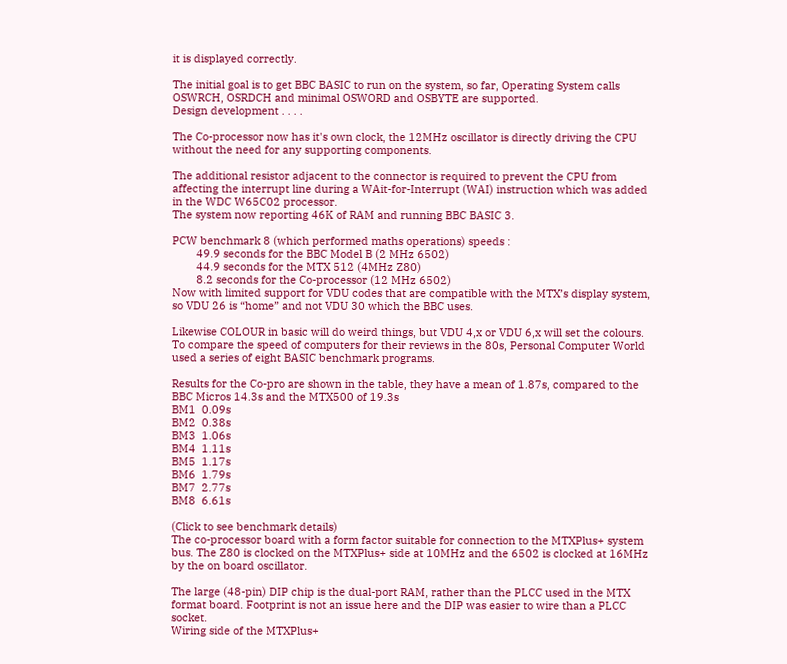it is displayed correctly.

The initial goal is to get BBC BASIC to run on the system, so far, Operating System calls OSWRCH, OSRDCH and minimal OSWORD and OSBYTE are supported.
Design development . . . .

The Co-processor now has it's own clock, the 12MHz oscillator is directly driving the CPU without the need for any supporting components.

The additional resistor adjacent to the connector is required to prevent the CPU from affecting the interrupt line during a WAit-for-Interrupt (WAI) instruction which was added in the WDC W65C02 processor.
The system now reporting 46K of RAM and running BBC BASIC 3.

PCW benchmark 8 (which performed maths operations) speeds :
        49.9 seconds for the BBC Model B (2 MHz 6502)
        44.9 seconds for the MTX 512 (4MHz Z80)
        8.2 seconds for the Co-processor (12 MHz 6502)
Now with limited support for VDU codes that are compatible with the MTX’s display system, so VDU 26 is “home” and not VDU 30 which the BBC uses.

Likewise COLOUR in basic will do weird things, but VDU 4,x or VDU 6,x will set the colours.
To compare the speed of computers for their reviews in the 80s, Personal Computer World used a series of eight BASIC benchmark programs.

Results for the Co-pro are shown in the table, they have a mean of 1.87s, compared to the BBC Micros 14.3s and the MTX500 of 19.3s
BM1  0.09s
BM2  0.38s
BM3  1.06s
BM4  1.11s
BM5  1.17s
BM6  1.79s
BM7  2.77s
BM8  6.61s

(Click to see benchmark details)
The co-processor board with a form factor suitable for connection to the MTXPlus+ system bus. The Z80 is clocked on the MTXPlus+ side at 10MHz and the 6502 is clocked at 16MHz by the on board oscillator.

The large (48-pin) DIP chip is the dual-port RAM, rather than the PLCC used in the MTX format board. Footprint is not an issue here and the DIP was easier to wire than a PLCC socket.
Wiring side of the MTXPlus+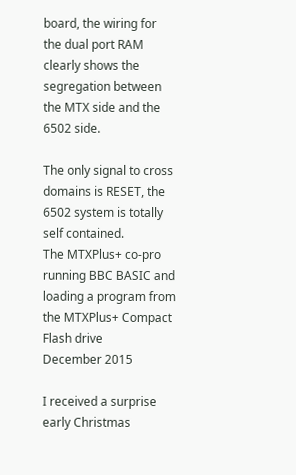board, the wiring for the dual port RAM clearly shows the segregation between the MTX side and the 6502 side.

The only signal to cross domains is RESET, the 6502 system is totally self contained.
The MTXPlus+ co-pro running BBC BASIC and loading a program from the MTXPlus+ Compact Flash drive
December 2015

I received a surprise early Christmas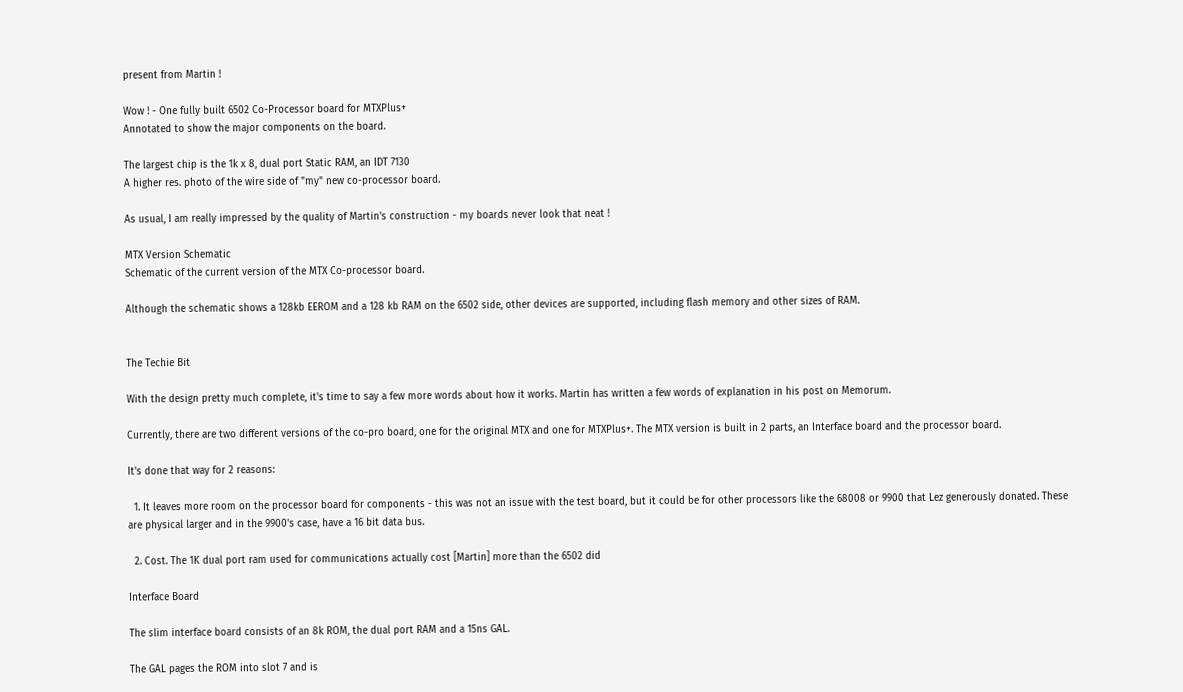present from Martin !

Wow ! - One fully built 6502 Co-Processor board for MTXPlus+
Annotated to show the major components on the board.

The largest chip is the 1k x 8, dual port Static RAM, an IDT 7130
A higher res. photo of the wire side of "my" new co-processor board.

As usual, I am really impressed by the quality of Martin's construction - my boards never look that neat !

MTX Version Schematic
Schematic of the current version of the MTX Co-processor board.

Although the schematic shows a 128kb EEROM and a 128 kb RAM on the 6502 side, other devices are supported, including flash memory and other sizes of RAM.


The Techie Bit

With the design pretty much complete, it's time to say a few more words about how it works. Martin has written a few words of explanation in his post on Memorum.

Currently, there are two different versions of the co-pro board, one for the original MTX and one for MTXPlus+. The MTX version is built in 2 parts, an Interface board and the processor board.

It's done that way for 2 reasons:

  1. It leaves more room on the processor board for components - this was not an issue with the test board, but it could be for other processors like the 68008 or 9900 that Lez generously donated. These are physical larger and in the 9900's case, have a 16 bit data bus.

  2. Cost. The 1K dual port ram used for communications actually cost [Martin] more than the 6502 did

Interface Board

The slim interface board consists of an 8k ROM, the dual port RAM and a 15ns GAL.

The GAL pages the ROM into slot 7 and is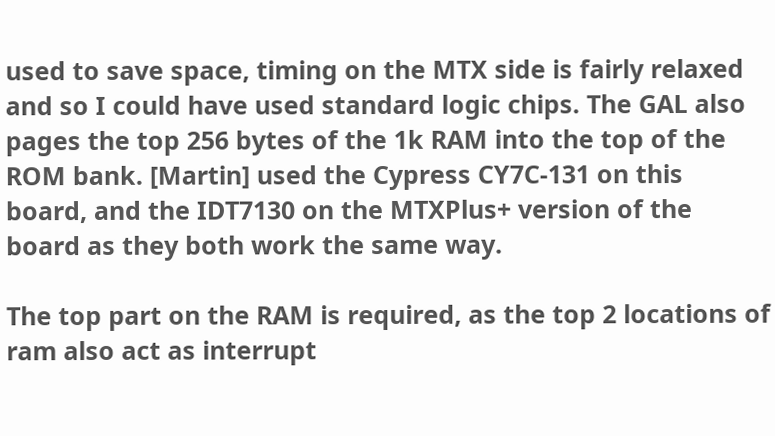used to save space, timing on the MTX side is fairly relaxed and so I could have used standard logic chips. The GAL also pages the top 256 bytes of the 1k RAM into the top of the ROM bank. [Martin] used the Cypress CY7C-131 on this board, and the IDT7130 on the MTXPlus+ version of the board as they both work the same way.

The top part on the RAM is required, as the top 2 locations of ram also act as interrupt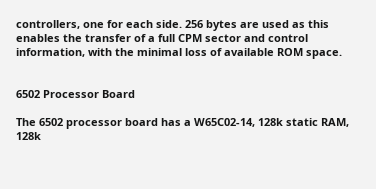controllers, one for each side. 256 bytes are used as this enables the transfer of a full CPM sector and control information, with the minimal loss of available ROM space.


6502 Processor Board

The 6502 processor board has a W65C02-14, 128k static RAM, 128k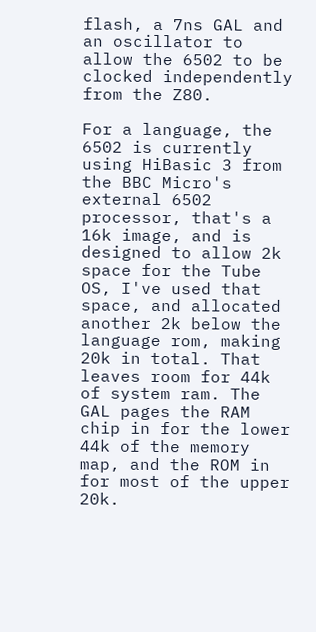flash, a 7ns GAL and an oscillator to allow the 6502 to be clocked independently from the Z80.

For a language, the 6502 is currently using HiBasic 3 from the BBC Micro's external 6502 processor, that's a 16k image, and is designed to allow 2k space for the Tube OS, I've used that space, and allocated another 2k below the language rom, making 20k in total. That leaves room for 44k of system ram. The GAL pages the RAM chip in for the lower 44k of the memory map, and the ROM in for most of the upper 20k.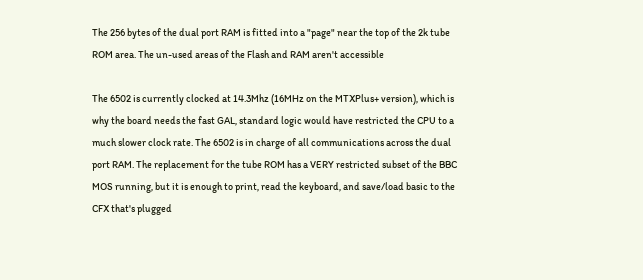The 256 bytes of the dual port RAM is fitted into a "page" near the top of the 2k tube ROM area. The un-used areas of the Flash and RAM aren't accessible

The 6502 is currently clocked at 14.3Mhz (16MHz on the MTXPlus+ version), which is why the board needs the fast GAL, standard logic would have restricted the CPU to a much slower clock rate. The 6502 is in charge of all communications across the dual port RAM. The replacement for the tube ROM has a VERY restricted subset of the BBC MOS running, but it is enough to print, read the keyboard, and save/load basic to the CFX that's plugged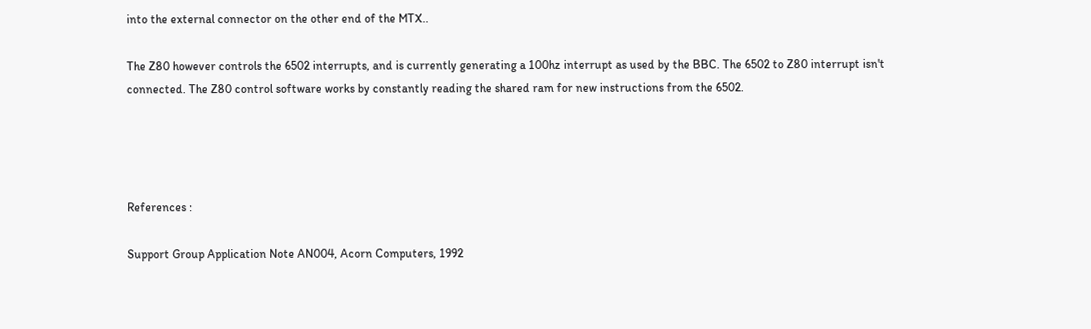into the external connector on the other end of the MTX..

The Z80 however controls the 6502 interrupts, and is currently generating a 100hz interrupt as used by the BBC. The 6502 to Z80 interrupt isn't connected. The Z80 control software works by constantly reading the shared ram for new instructions from the 6502.




References :

Support Group Application Note AN004, Acorn Computers, 1992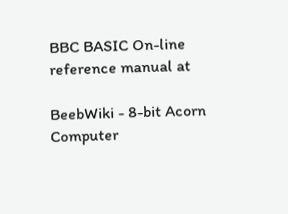BBC BASIC On-line reference manual at

BeebWiki - 8-bit Acorn Computer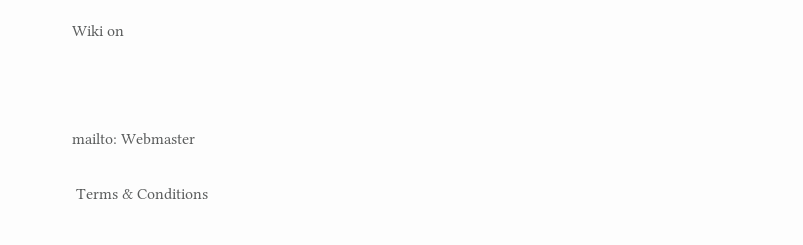Wiki on



mailto: Webmaster

 Terms & Conditions